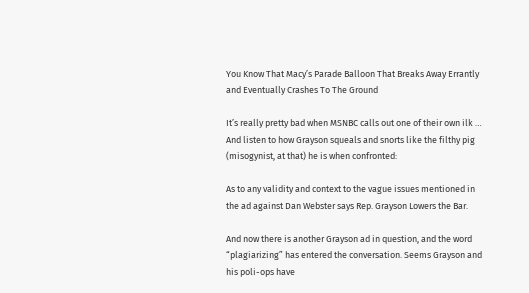You Know That Macy’s Parade Balloon That Breaks Away Errantly and Eventually Crashes To The Ground

It’s really pretty bad when MSNBC calls out one of their own ilk … And listen to how Grayson squeals and snorts like the filthy pig (misogynist, at that) he is when confronted:

As to any validity and context to the vague issues mentioned in the ad against Dan Webster says Rep. Grayson Lowers the Bar.

And now there is another Grayson ad in question, and the word “plagiarizing” has entered the conversation. Seems Grayson and his poli-ops have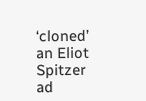‘cloned’ an Eliot Spitzer ad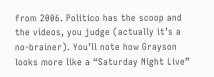from 2006. Politico has the scoop and the videos, you judge (actually it’s a no-brainer). You’ll note how Grayson looks more like a “Saturday Night Live”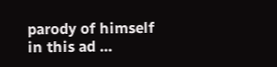parody of himself in this ad …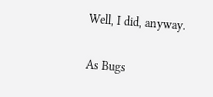Well, I did, anyway.

As Bugs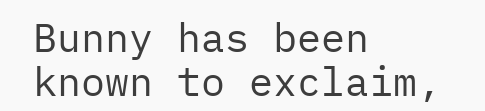Bunny has been known to exclaim,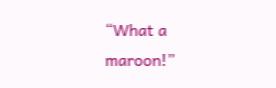“What a maroon!”